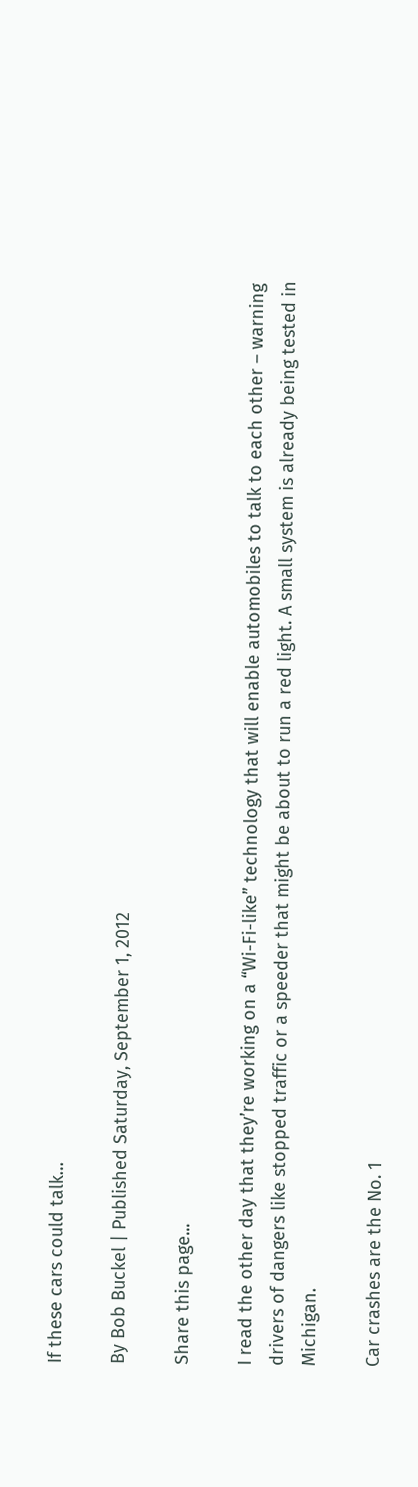If these cars could talk…

By Bob Buckel | Published Saturday, September 1, 2012

Share this page...

I read the other day that they’re working on a “Wi-Fi-like” technology that will enable automobiles to talk to each other – warning drivers of dangers like stopped traffic or a speeder that might be about to run a red light. A small system is already being tested in Michigan.

Car crashes are the No. 1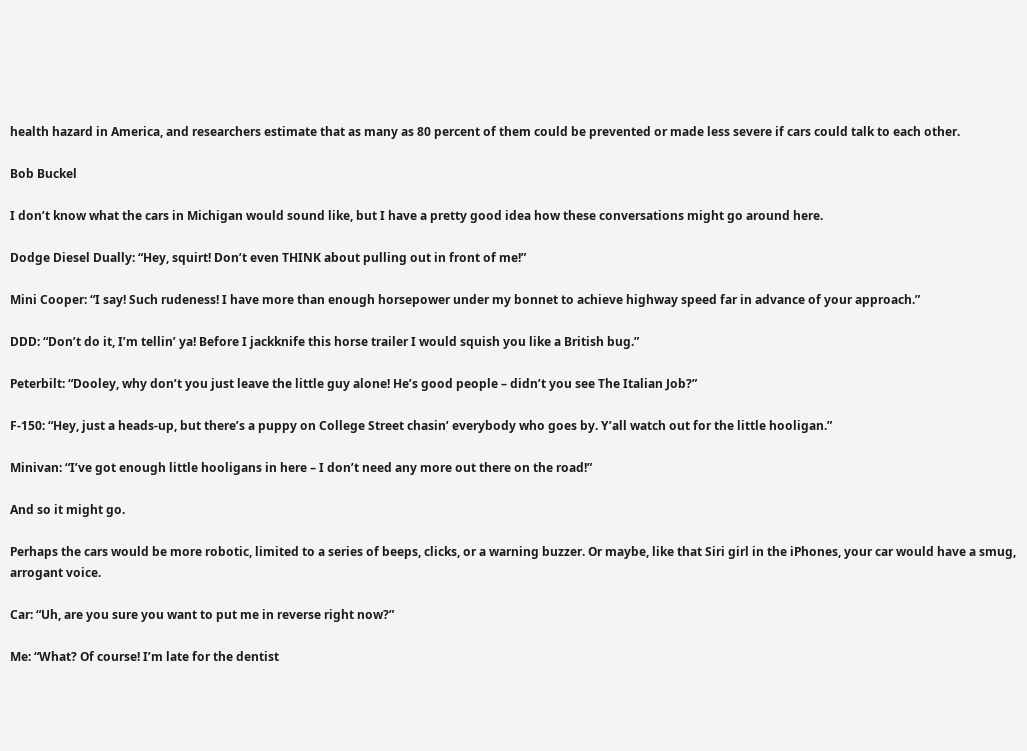health hazard in America, and researchers estimate that as many as 80 percent of them could be prevented or made less severe if cars could talk to each other.

Bob Buckel

I don’t know what the cars in Michigan would sound like, but I have a pretty good idea how these conversations might go around here.

Dodge Diesel Dually: “Hey, squirt! Don’t even THINK about pulling out in front of me!”

Mini Cooper: “I say! Such rudeness! I have more than enough horsepower under my bonnet to achieve highway speed far in advance of your approach.”

DDD: “Don’t do it, I’m tellin’ ya! Before I jackknife this horse trailer I would squish you like a British bug.”

Peterbilt: “Dooley, why don’t you just leave the little guy alone! He’s good people – didn’t you see The Italian Job?”

F-150: “Hey, just a heads-up, but there’s a puppy on College Street chasin’ everybody who goes by. Y’all watch out for the little hooligan.”

Minivan: “I’ve got enough little hooligans in here – I don’t need any more out there on the road!”

And so it might go.

Perhaps the cars would be more robotic, limited to a series of beeps, clicks, or a warning buzzer. Or maybe, like that Siri girl in the iPhones, your car would have a smug, arrogant voice.

Car: “Uh, are you sure you want to put me in reverse right now?”

Me: “What? Of course! I’m late for the dentist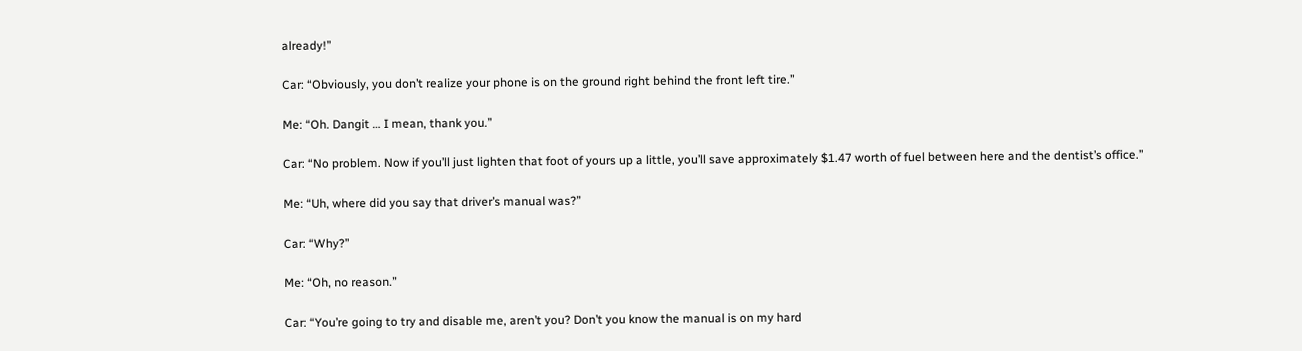already!”

Car: “Obviously, you don’t realize your phone is on the ground right behind the front left tire.”

Me: “Oh. Dangit … I mean, thank you.”

Car: “No problem. Now if you’ll just lighten that foot of yours up a little, you’ll save approximately $1.47 worth of fuel between here and the dentist’s office.”

Me: “Uh, where did you say that driver’s manual was?”

Car: “Why?”

Me: “Oh, no reason.”

Car: “You’re going to try and disable me, aren’t you? Don’t you know the manual is on my hard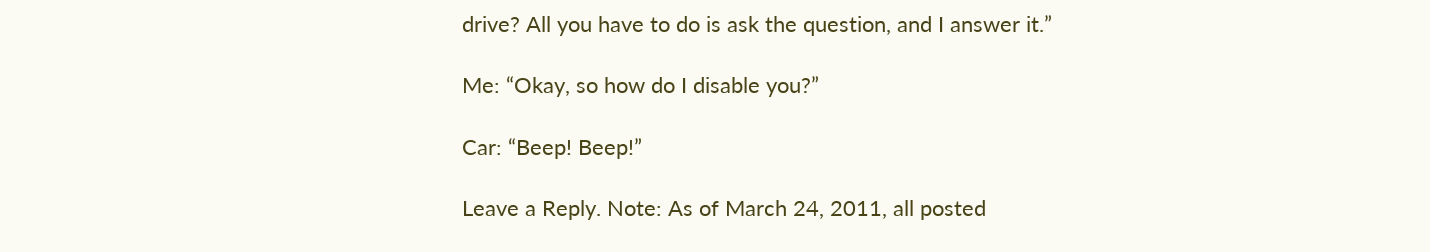drive? All you have to do is ask the question, and I answer it.”

Me: “Okay, so how do I disable you?”

Car: “Beep! Beep!”

Leave a Reply. Note: As of March 24, 2011, all posted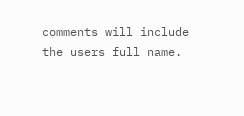comments will include the users full name.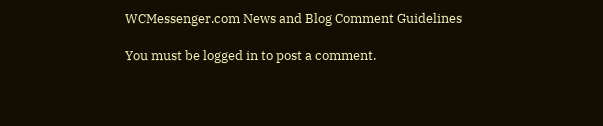WCMessenger.com News and Blog Comment Guidelines

You must be logged in to post a comment.